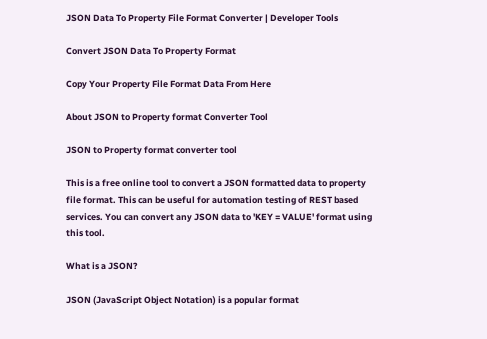JSON Data To Property File Format Converter | Developer Tools

Convert JSON Data To Property Format

Copy Your Property File Format Data From Here

About JSON to Property format Converter Tool

JSON to Property format converter tool

This is a free online tool to convert a JSON formatted data to property file format. This can be useful for automation testing of REST based services. You can convert any JSON data to 'KEY = VALUE' format using this tool.

What is a JSON?

JSON (JavaScript Object Notation) is a popular format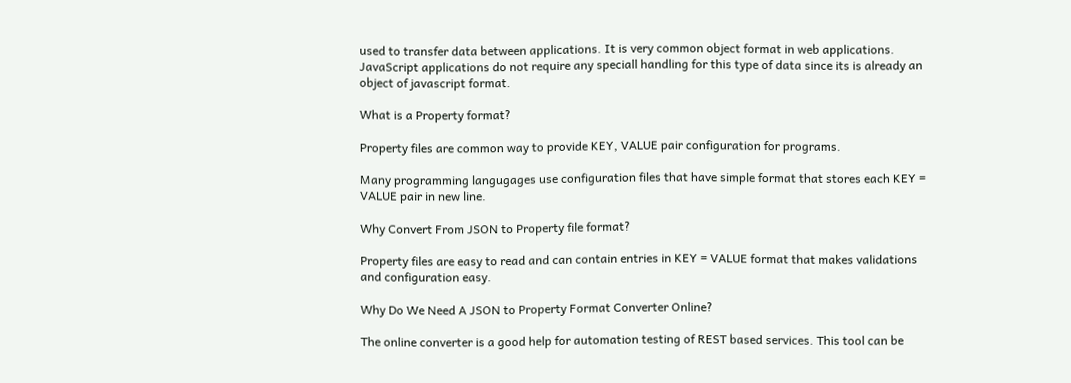used to transfer data between applications. It is very common object format in web applications. JavaScript applications do not require any speciall handling for this type of data since its is already an object of javascript format.

What is a Property format?

Property files are common way to provide KEY, VALUE pair configuration for programs.

Many programming langugages use configuration files that have simple format that stores each KEY = VALUE pair in new line.

Why Convert From JSON to Property file format?

Property files are easy to read and can contain entries in KEY = VALUE format that makes validations and configuration easy.

Why Do We Need A JSON to Property Format Converter Online?

The online converter is a good help for automation testing of REST based services. This tool can be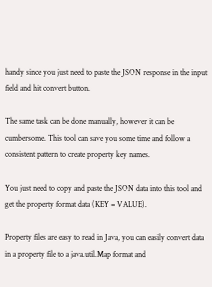handy since you just need to paste the JSON response in the input field and hit convert button.

The same task can be done manually, however it can be cumbersome. This tool can save you some time and follow a consistent pattern to create property key names.

You just need to copy and paste the JSON data into this tool and get the property format data (KEY = VALUE).

Property files are easy to read in Java, you can easily convert data in a property file to a java.util.Map format and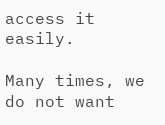access it easily.

Many times, we do not want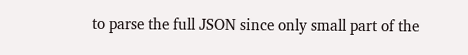to parse the full JSON since only small part of the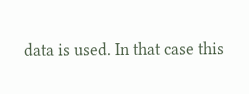data is used. In that case this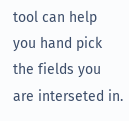tool can help you hand pick the fields you are interseted in.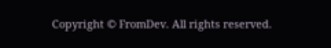Copyright © FromDev. All rights reserved.